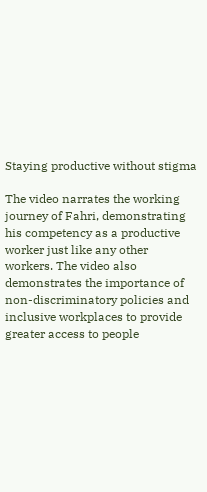Staying productive without stigma

The video narrates the working journey of Fahri, demonstrating his competency as a productive worker just like any other workers. The video also demonstrates the importance of non-discriminatory policies and inclusive workplaces to provide greater access to people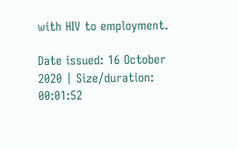with HIV to employment.

Date issued: 16 October 2020 | Size/duration: 00:01:52